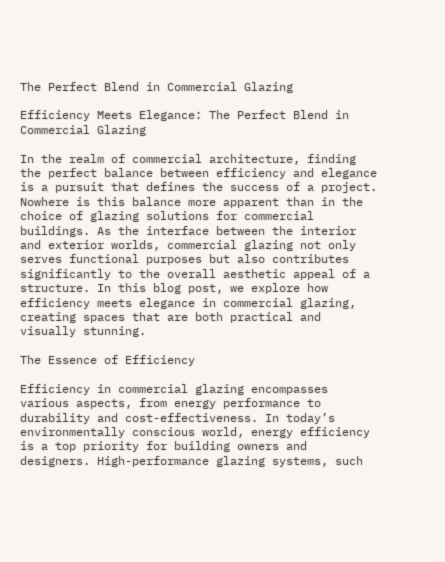The Perfect Blend in Commercial Glazing

Efficiency Meets Elegance: The Perfect Blend in Commercial Glazing

In the realm of commercial architecture, finding the perfect balance between efficiency and elegance is a pursuit that defines the success of a project. Nowhere is this balance more apparent than in the choice of glazing solutions for commercial buildings. As the interface between the interior and exterior worlds, commercial glazing not only serves functional purposes but also contributes significantly to the overall aesthetic appeal of a structure. In this blog post, we explore how efficiency meets elegance in commercial glazing, creating spaces that are both practical and visually stunning.

The Essence of Efficiency

Efficiency in commercial glazing encompasses various aspects, from energy performance to durability and cost-effectiveness. In today’s environmentally conscious world, energy efficiency is a top priority for building owners and designers. High-performance glazing systems, such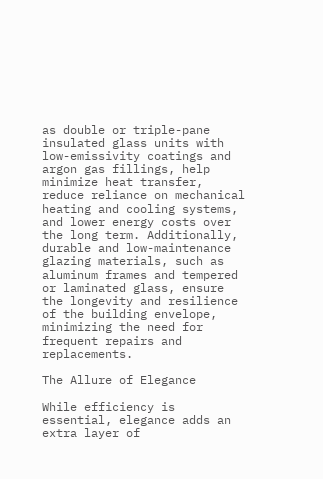as double or triple-pane insulated glass units with low-emissivity coatings and argon gas fillings, help minimize heat transfer, reduce reliance on mechanical heating and cooling systems, and lower energy costs over the long term. Additionally, durable and low-maintenance glazing materials, such as aluminum frames and tempered or laminated glass, ensure the longevity and resilience of the building envelope, minimizing the need for frequent repairs and replacements.

The Allure of Elegance

While efficiency is essential, elegance adds an extra layer of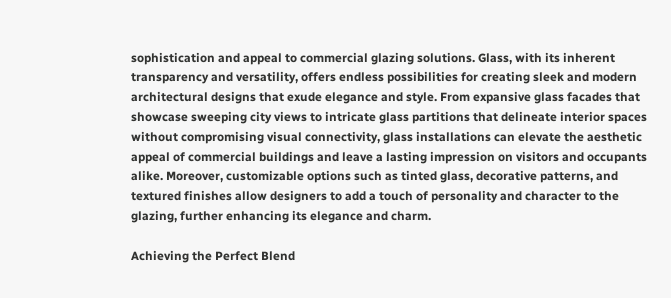sophistication and appeal to commercial glazing solutions. Glass, with its inherent transparency and versatility, offers endless possibilities for creating sleek and modern architectural designs that exude elegance and style. From expansive glass facades that showcase sweeping city views to intricate glass partitions that delineate interior spaces without compromising visual connectivity, glass installations can elevate the aesthetic appeal of commercial buildings and leave a lasting impression on visitors and occupants alike. Moreover, customizable options such as tinted glass, decorative patterns, and textured finishes allow designers to add a touch of personality and character to the glazing, further enhancing its elegance and charm.

Achieving the Perfect Blend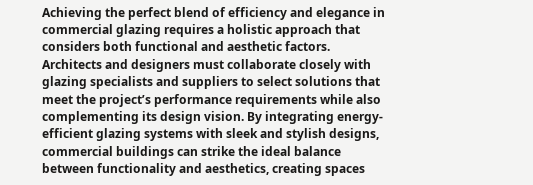Achieving the perfect blend of efficiency and elegance in commercial glazing requires a holistic approach that considers both functional and aesthetic factors. Architects and designers must collaborate closely with glazing specialists and suppliers to select solutions that meet the project’s performance requirements while also complementing its design vision. By integrating energy-efficient glazing systems with sleek and stylish designs, commercial buildings can strike the ideal balance between functionality and aesthetics, creating spaces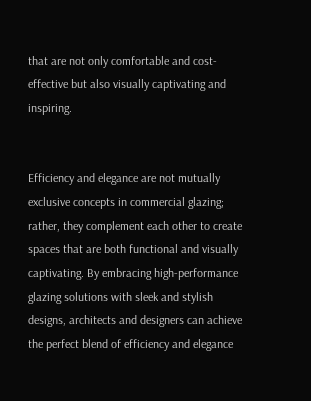that are not only comfortable and cost-effective but also visually captivating and inspiring.


Efficiency and elegance are not mutually exclusive concepts in commercial glazing; rather, they complement each other to create spaces that are both functional and visually captivating. By embracing high-performance glazing solutions with sleek and stylish designs, architects and designers can achieve the perfect blend of efficiency and elegance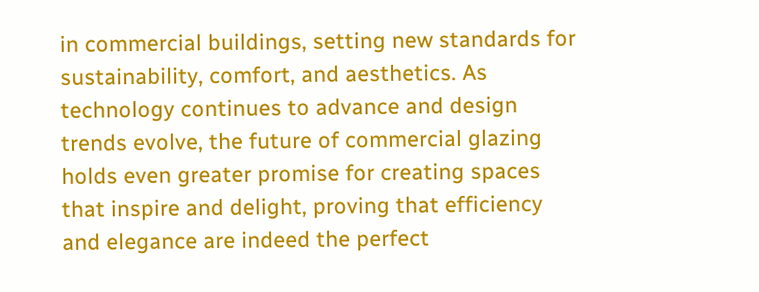in commercial buildings, setting new standards for sustainability, comfort, and aesthetics. As technology continues to advance and design trends evolve, the future of commercial glazing holds even greater promise for creating spaces that inspire and delight, proving that efficiency and elegance are indeed the perfect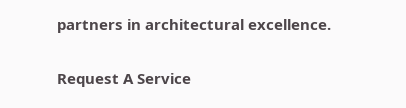partners in architectural excellence.

Request A Service